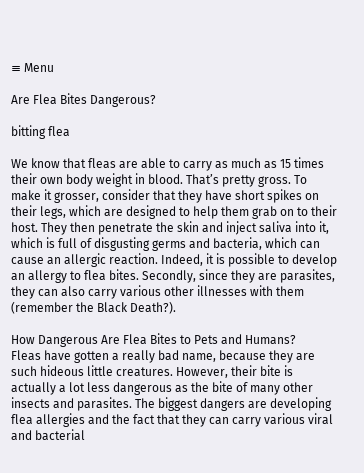≡ Menu

Are Flea Bites Dangerous?

bitting flea

We know that fleas are able to carry as much as 15 times their own body weight in blood. That’s pretty gross. To make it grosser, consider that they have short spikes on their legs, which are designed to help them grab on to their host. They then penetrate the skin and inject saliva into it, which is full of disgusting germs and bacteria, which can cause an allergic reaction. Indeed, it is possible to develop an allergy to flea bites. Secondly, since they are parasites, they can also carry various other illnesses with them (remember the Black Death?).

How Dangerous Are Flea Bites to Pets and Humans?
Fleas have gotten a really bad name, because they are such hideous little creatures. However, their bite is actually a lot less dangerous as the bite of many other insects and parasites. The biggest dangers are developing flea allergies and the fact that they can carry various viral and bacterial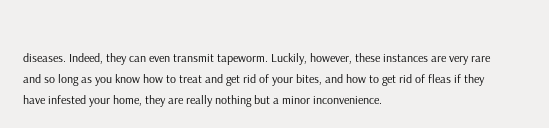diseases. Indeed, they can even transmit tapeworm. Luckily, however, these instances are very rare and so long as you know how to treat and get rid of your bites, and how to get rid of fleas if they have infested your home, they are really nothing but a minor inconvenience.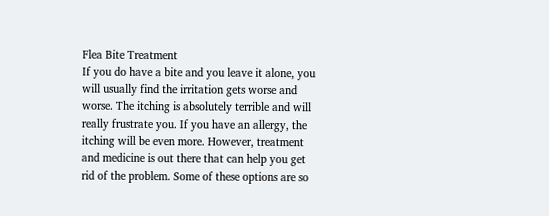Flea Bite Treatment
If you do have a bite and you leave it alone, you will usually find the irritation gets worse and worse. The itching is absolutely terrible and will really frustrate you. If you have an allergy, the itching will be even more. However, treatment and medicine is out there that can help you get rid of the problem. Some of these options are so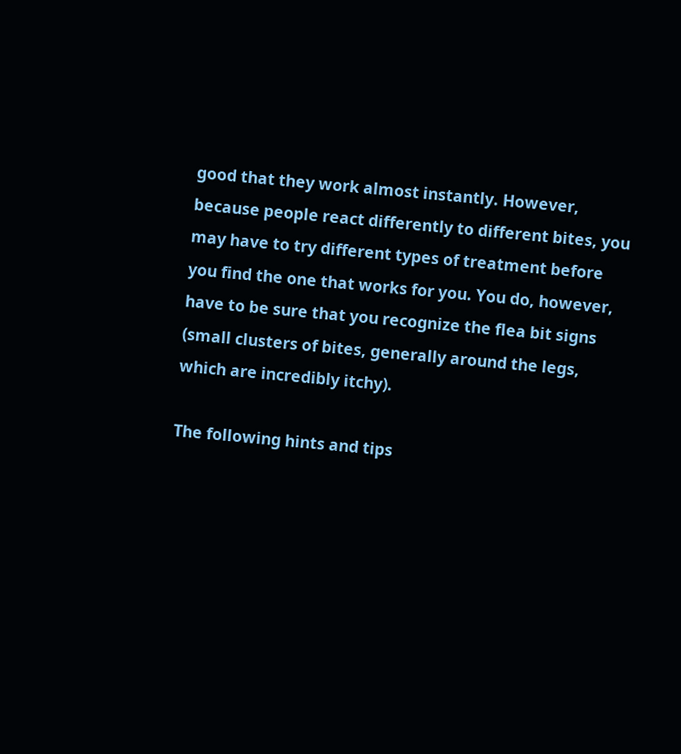good that they work almost instantly. However, because people react differently to different bites, you may have to try different types of treatment before you find the one that works for you. You do, however, have to be sure that you recognize the flea bit signs (small clusters of bites, generally around the legs, which are incredibly itchy).

The following hints and tips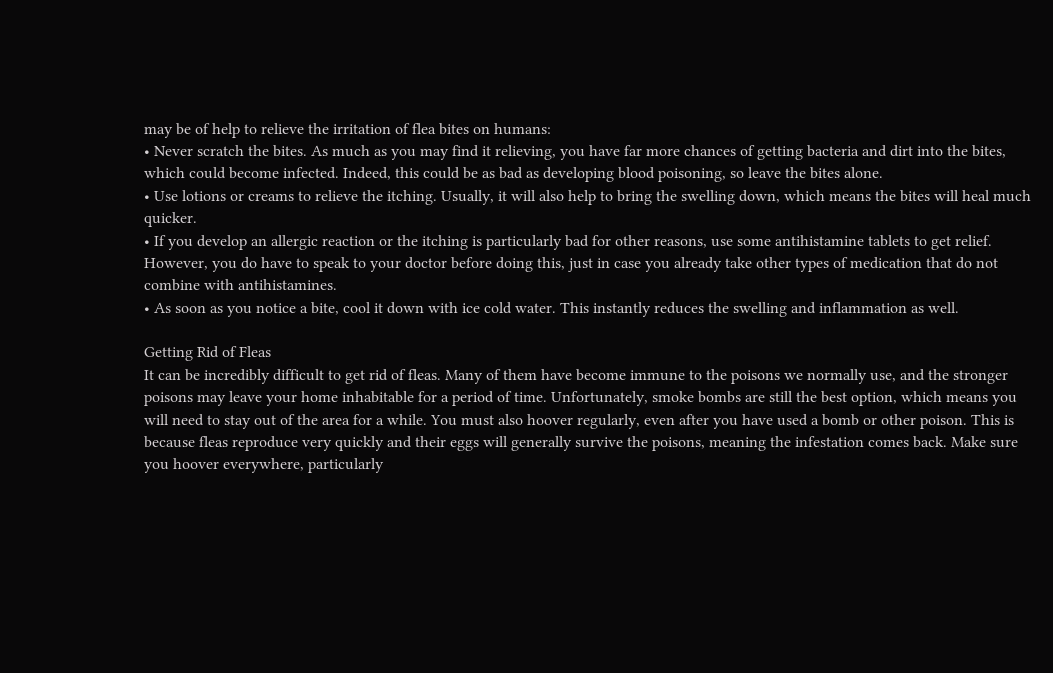may be of help to relieve the irritation of flea bites on humans:
• Never scratch the bites. As much as you may find it relieving, you have far more chances of getting bacteria and dirt into the bites, which could become infected. Indeed, this could be as bad as developing blood poisoning, so leave the bites alone.
• Use lotions or creams to relieve the itching. Usually, it will also help to bring the swelling down, which means the bites will heal much quicker.
• If you develop an allergic reaction or the itching is particularly bad for other reasons, use some antihistamine tablets to get relief. However, you do have to speak to your doctor before doing this, just in case you already take other types of medication that do not combine with antihistamines.
• As soon as you notice a bite, cool it down with ice cold water. This instantly reduces the swelling and inflammation as well.

Getting Rid of Fleas
It can be incredibly difficult to get rid of fleas. Many of them have become immune to the poisons we normally use, and the stronger poisons may leave your home inhabitable for a period of time. Unfortunately, smoke bombs are still the best option, which means you will need to stay out of the area for a while. You must also hoover regularly, even after you have used a bomb or other poison. This is because fleas reproduce very quickly and their eggs will generally survive the poisons, meaning the infestation comes back. Make sure you hoover everywhere, particularly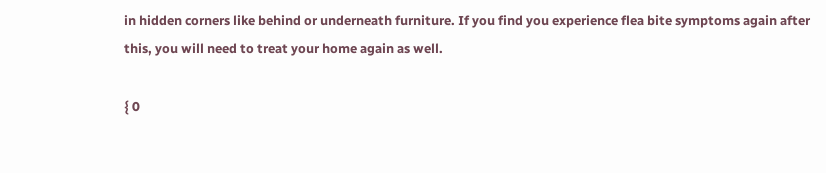in hidden corners like behind or underneath furniture. If you find you experience flea bite symptoms again after this, you will need to treat your home again as well.

{ 0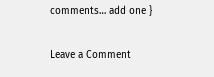comments… add one }

Leave a Comment